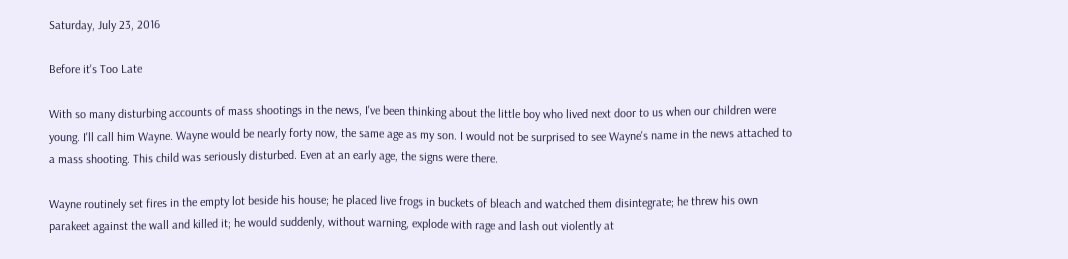Saturday, July 23, 2016

Before it's Too Late

With so many disturbing accounts of mass shootings in the news, I've been thinking about the little boy who lived next door to us when our children were young. I'll call him Wayne. Wayne would be nearly forty now, the same age as my son. I would not be surprised to see Wayne's name in the news attached to a mass shooting. This child was seriously disturbed. Even at an early age, the signs were there.

Wayne routinely set fires in the empty lot beside his house; he placed live frogs in buckets of bleach and watched them disintegrate; he threw his own parakeet against the wall and killed it; he would suddenly, without warning, explode with rage and lash out violently at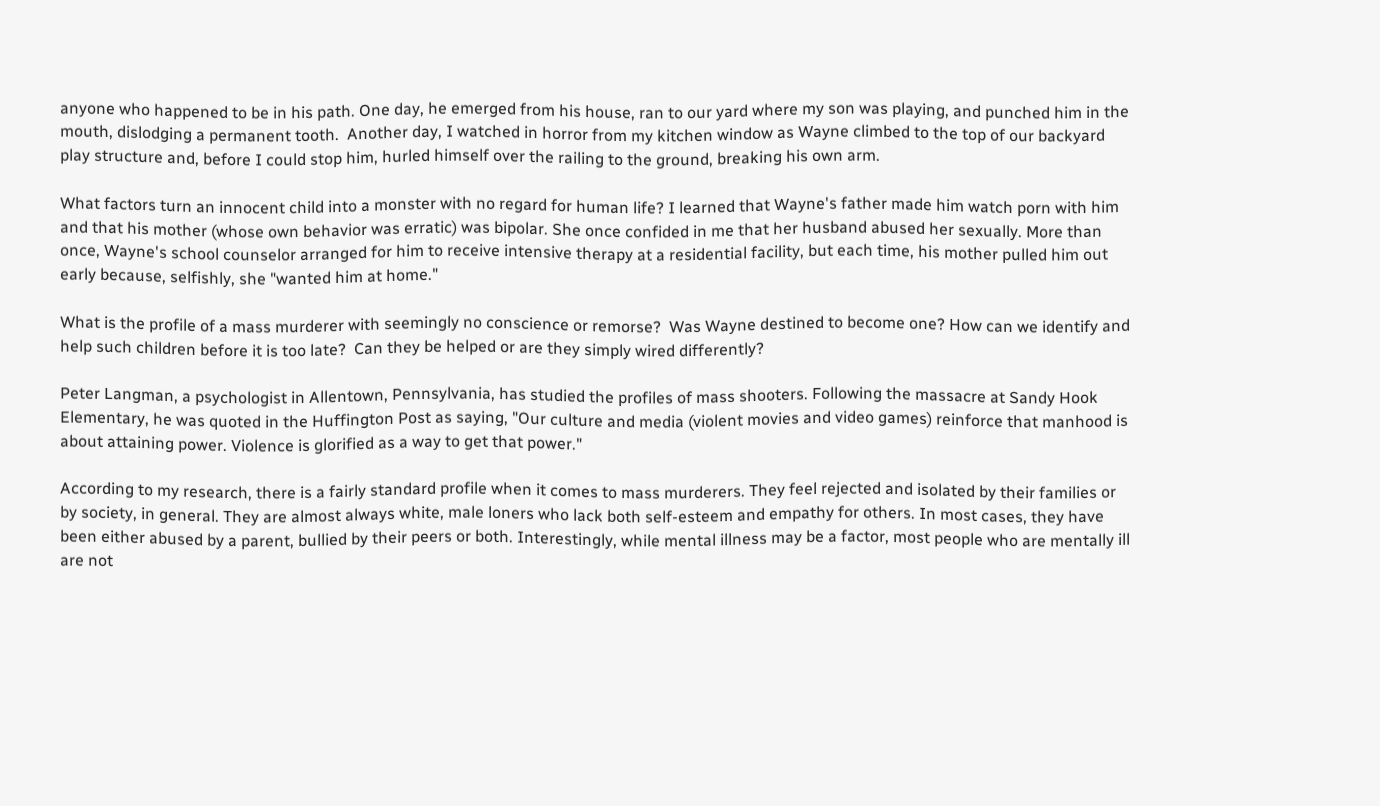anyone who happened to be in his path. One day, he emerged from his house, ran to our yard where my son was playing, and punched him in the mouth, dislodging a permanent tooth.  Another day, I watched in horror from my kitchen window as Wayne climbed to the top of our backyard play structure and, before I could stop him, hurled himself over the railing to the ground, breaking his own arm.

What factors turn an innocent child into a monster with no regard for human life? I learned that Wayne's father made him watch porn with him and that his mother (whose own behavior was erratic) was bipolar. She once confided in me that her husband abused her sexually. More than once, Wayne's school counselor arranged for him to receive intensive therapy at a residential facility, but each time, his mother pulled him out early because, selfishly, she "wanted him at home."

What is the profile of a mass murderer with seemingly no conscience or remorse?  Was Wayne destined to become one? How can we identify and help such children before it is too late?  Can they be helped or are they simply wired differently?

Peter Langman, a psychologist in Allentown, Pennsylvania, has studied the profiles of mass shooters. Following the massacre at Sandy Hook Elementary, he was quoted in the Huffington Post as saying, "Our culture and media (violent movies and video games) reinforce that manhood is about attaining power. Violence is glorified as a way to get that power."

According to my research, there is a fairly standard profile when it comes to mass murderers. They feel rejected and isolated by their families or by society, in general. They are almost always white, male loners who lack both self-esteem and empathy for others. In most cases, they have been either abused by a parent, bullied by their peers or both. Interestingly, while mental illness may be a factor, most people who are mentally ill are not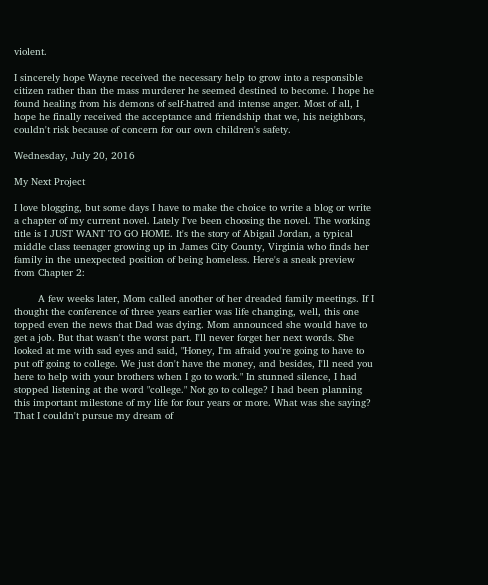violent.

I sincerely hope Wayne received the necessary help to grow into a responsible citizen rather than the mass murderer he seemed destined to become. I hope he found healing from his demons of self-hatred and intense anger. Most of all, I hope he finally received the acceptance and friendship that we, his neighbors, couldn't risk because of concern for our own children's safety.

Wednesday, July 20, 2016

My Next Project

I love blogging, but some days I have to make the choice to write a blog or write a chapter of my current novel. Lately I've been choosing the novel. The working title is I JUST WANT TO GO HOME. It's the story of Abigail Jordan, a typical middle class teenager growing up in James City County, Virginia who finds her family in the unexpected position of being homeless. Here's a sneak preview from Chapter 2:

        A few weeks later, Mom called another of her dreaded family meetings. If I thought the conference of three years earlier was life changing, well, this one topped even the news that Dad was dying. Mom announced she would have to get a job. But that wasn't the worst part. I'll never forget her next words. She looked at me with sad eyes and said, "Honey, I'm afraid you're going to have to put off going to college. We just don't have the money, and besides, I'll need you here to help with your brothers when I go to work." In stunned silence, I had stopped listening at the word "college." Not go to college? I had been planning this important milestone of my life for four years or more. What was she saying? That I couldn't pursue my dream of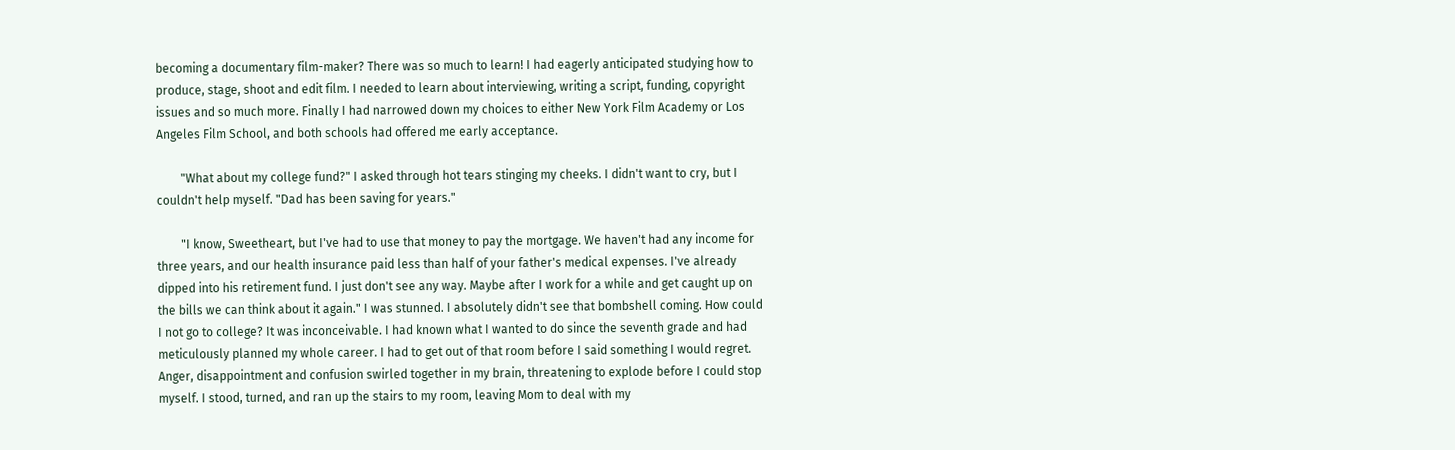becoming a documentary film-maker? There was so much to learn! I had eagerly anticipated studying how to produce, stage, shoot and edit film. I needed to learn about interviewing, writing a script, funding, copyright issues and so much more. Finally I had narrowed down my choices to either New York Film Academy or Los Angeles Film School, and both schools had offered me early acceptance.

        "What about my college fund?" I asked through hot tears stinging my cheeks. I didn't want to cry, but I couldn't help myself. "Dad has been saving for years."

        "I know, Sweetheart, but I've had to use that money to pay the mortgage. We haven't had any income for three years, and our health insurance paid less than half of your father's medical expenses. I've already dipped into his retirement fund. I just don't see any way. Maybe after I work for a while and get caught up on the bills we can think about it again." I was stunned. I absolutely didn't see that bombshell coming. How could I not go to college? It was inconceivable. I had known what I wanted to do since the seventh grade and had meticulously planned my whole career. I had to get out of that room before I said something I would regret. Anger, disappointment and confusion swirled together in my brain, threatening to explode before I could stop myself. I stood, turned, and ran up the stairs to my room, leaving Mom to deal with my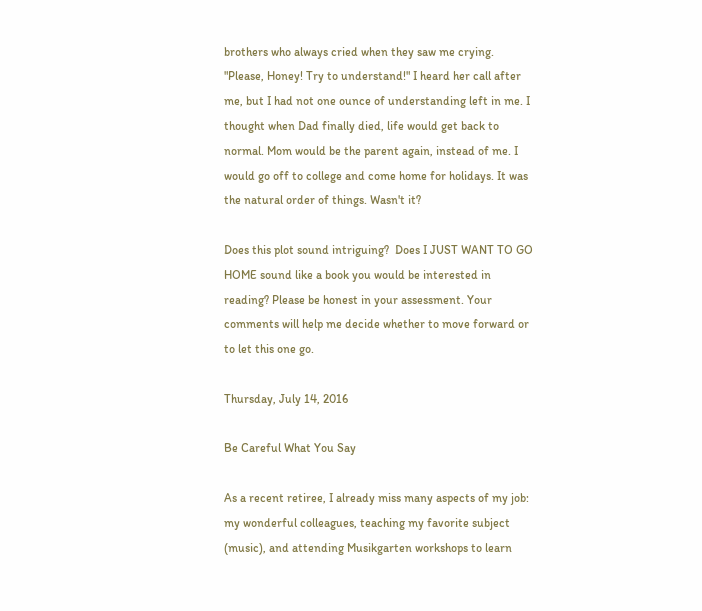brothers who always cried when they saw me crying. "Please, Honey! Try to understand!" I heard her call after me, but I had not one ounce of understanding left in me. I thought when Dad finally died, life would get back to normal. Mom would be the parent again, instead of me. I would go off to college and come home for holidays. It was the natural order of things. Wasn't it?

Does this plot sound intriguing?  Does I JUST WANT TO GO HOME sound like a book you would be interested in reading? Please be honest in your assessment. Your comments will help me decide whether to move forward or to let this one go.

Thursday, July 14, 2016

Be Careful What You Say

As a recent retiree, I already miss many aspects of my job: my wonderful colleagues, teaching my favorite subject (music), and attending Musikgarten workshops to learn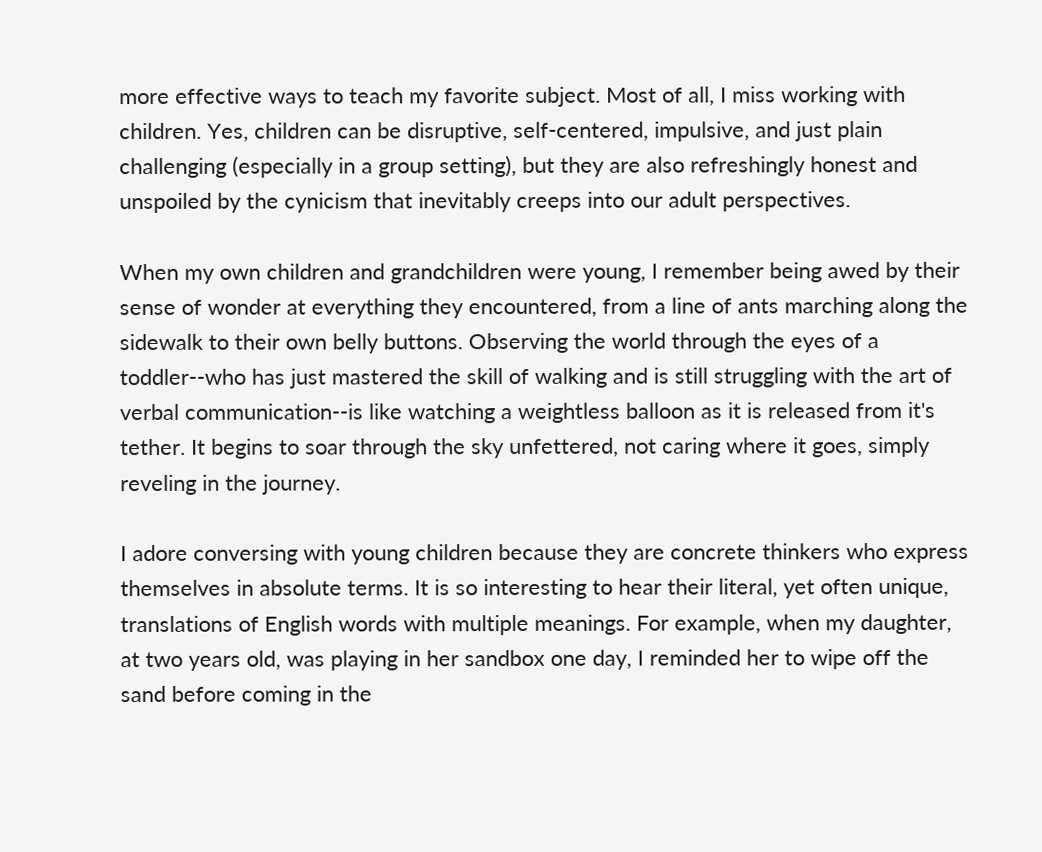more effective ways to teach my favorite subject. Most of all, I miss working with children. Yes, children can be disruptive, self-centered, impulsive, and just plain challenging (especially in a group setting), but they are also refreshingly honest and unspoiled by the cynicism that inevitably creeps into our adult perspectives.

When my own children and grandchildren were young, I remember being awed by their sense of wonder at everything they encountered, from a line of ants marching along the sidewalk to their own belly buttons. Observing the world through the eyes of a toddler--who has just mastered the skill of walking and is still struggling with the art of verbal communication--is like watching a weightless balloon as it is released from it's tether. It begins to soar through the sky unfettered, not caring where it goes, simply reveling in the journey.

I adore conversing with young children because they are concrete thinkers who express themselves in absolute terms. It is so interesting to hear their literal, yet often unique, translations of English words with multiple meanings. For example, when my daughter, at two years old, was playing in her sandbox one day, I reminded her to wipe off the sand before coming in the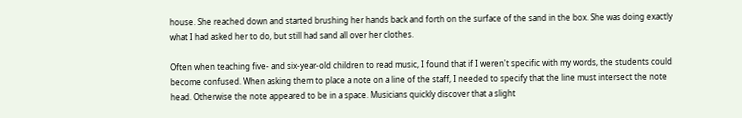house. She reached down and started brushing her hands back and forth on the surface of the sand in the box. She was doing exactly what I had asked her to do, but still had sand all over her clothes.

Often when teaching five- and six-year-old children to read music, I found that if I weren't specific with my words, the students could become confused. When asking them to place a note on a line of the staff, I needed to specify that the line must intersect the note head. Otherwise the note appeared to be in a space. Musicians quickly discover that a slight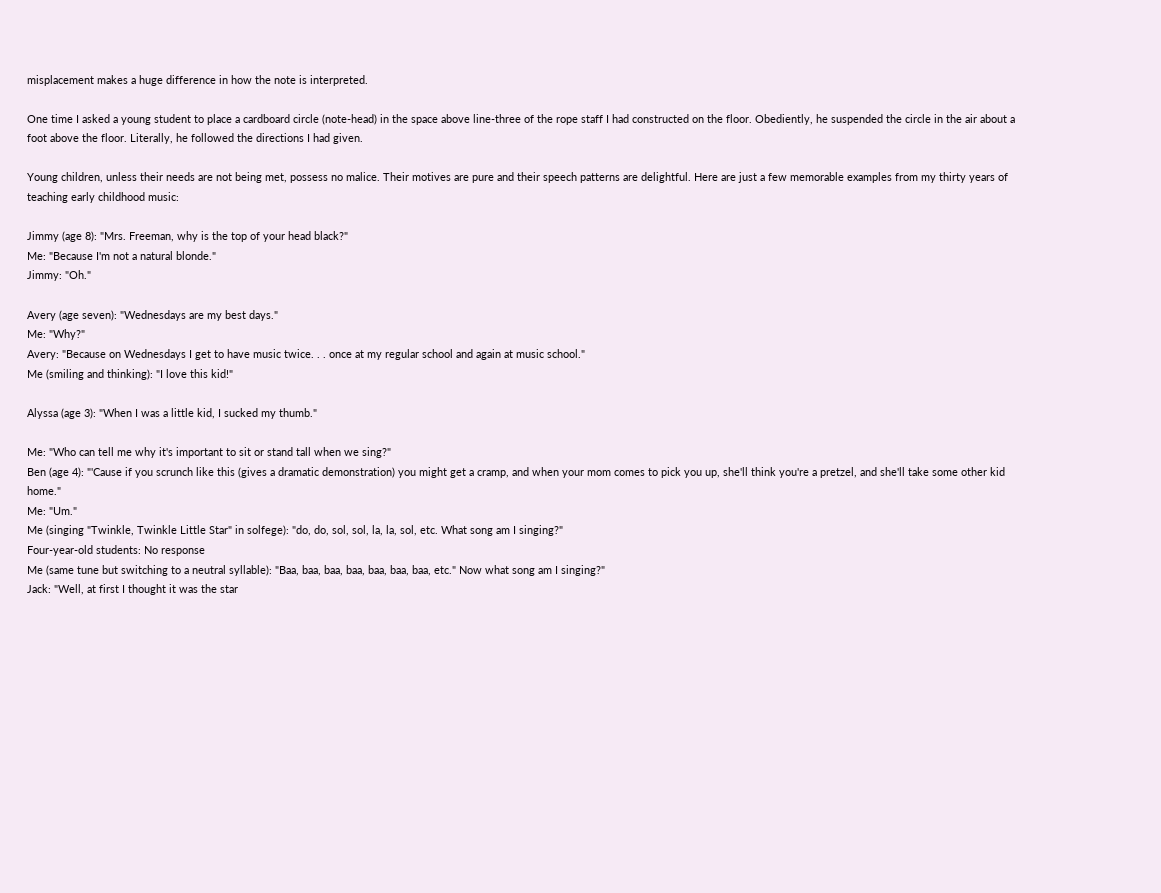misplacement makes a huge difference in how the note is interpreted.

One time I asked a young student to place a cardboard circle (note-head) in the space above line-three of the rope staff I had constructed on the floor. Obediently, he suspended the circle in the air about a foot above the floor. Literally, he followed the directions I had given.

Young children, unless their needs are not being met, possess no malice. Their motives are pure and their speech patterns are delightful. Here are just a few memorable examples from my thirty years of teaching early childhood music:

Jimmy (age 8): "Mrs. Freeman, why is the top of your head black?"
Me: "Because I'm not a natural blonde."
Jimmy: "Oh."

Avery (age seven): "Wednesdays are my best days."
Me: "Why?"
Avery: "Because on Wednesdays I get to have music twice. . . once at my regular school and again at music school."
Me (smiling and thinking): "I love this kid!"

Alyssa (age 3): "When I was a little kid, I sucked my thumb."

Me: "Who can tell me why it's important to sit or stand tall when we sing?"
Ben (age 4): "'Cause if you scrunch like this (gives a dramatic demonstration) you might get a cramp, and when your mom comes to pick you up, she'll think you're a pretzel, and she'll take some other kid home."
Me: "Um."
Me (singing "Twinkle, Twinkle Little Star" in solfege): "do, do, sol, sol, la, la, sol, etc. What song am I singing?"
Four-year-old students: No response
Me (same tune but switching to a neutral syllable): "Baa, baa, baa, baa, baa, baa, baa, etc." Now what song am I singing?"
Jack: "Well, at first I thought it was the star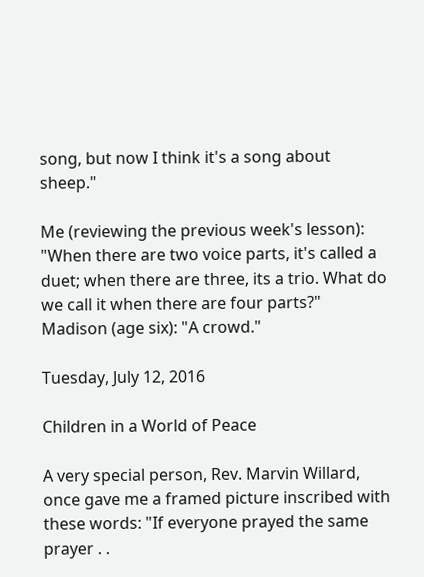song, but now I think it's a song about sheep."

Me (reviewing the previous week's lesson): "When there are two voice parts, it's called a duet; when there are three, its a trio. What do we call it when there are four parts?"
Madison (age six): "A crowd."

Tuesday, July 12, 2016

Children in a World of Peace

A very special person, Rev. Marvin Willard, once gave me a framed picture inscribed with these words: "If everyone prayed the same prayer . .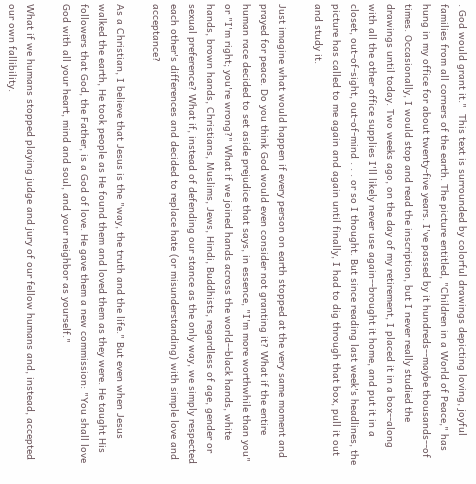. God would grant it."  This text is surrounded by colorful drawings depicting loving, joyful families from all corners of the earth. The picture entitled, "Children in a World of Peace," has hung in my office for about twenty-five years. I've passed by it hundreds--maybe thousands--of times. Occasionally, I would stop and read the inscription, but I never really studied the drawings until today. Two weeks ago, on the day of my retirement, I placed it in a box--along with all the other office supplies I'll likely never use again--brought it home, and put it in a closet, out-of-sight, out-of-mind . . . or so I thought. But since reading last week's headlines, the picture has called to me again and again until finally, I had to dig through that box, pull it out and study it.

Just imagine what would happen if every person on earth stopped at the very same moment and prayed for peace. Do you think God would even consider not granting it? What if the entire human race decided to set aside prejudice that says, in essence, "I'm more worthwhile than you" or "I'm right; you're wrong?" What if we joined hands across the world--black hands, white hands, brown hands, Christians, Muslims, Jews, Hindi, Buddhists, regardless of age, gender or sexual preference? What if, instead of defending our stance as the only way, we simply respected each other's differences and decided to replace hate (or misunderstanding) with simple love and acceptance?

As a Christian, I believe that Jesus is the "way, the truth and the life." But even when Jesus walked the earth, He took people as He found them and loved them as they were. He taught His followers that God, the Father, is a God of love. He gave them a new commission: "You shall love God with all your heart, mind and soul, and your neighbor as yourself."

What if we humans stopped playing judge and jury of our fellow humans and, instead, accepted our own fallibility.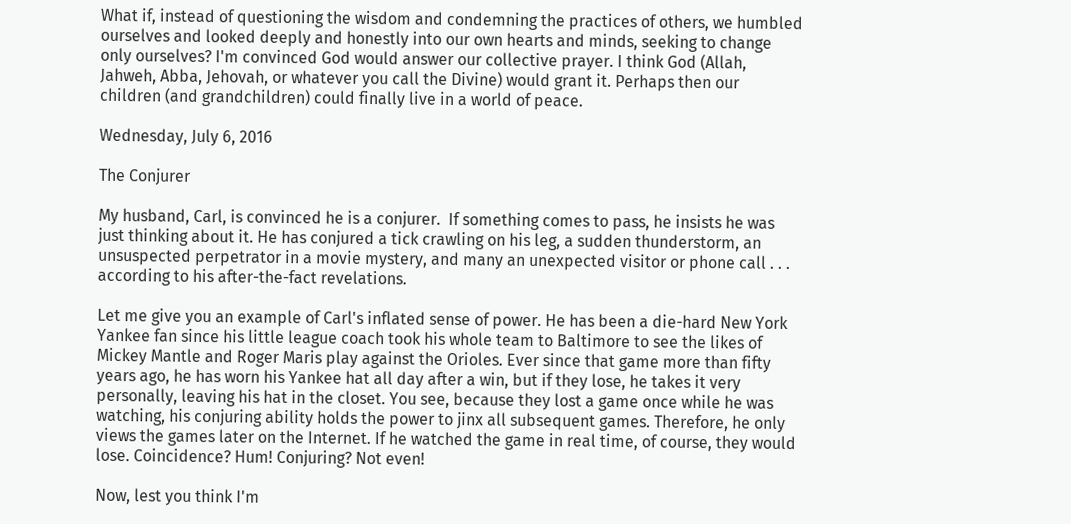What if, instead of questioning the wisdom and condemning the practices of others, we humbled ourselves and looked deeply and honestly into our own hearts and minds, seeking to change only ourselves? I'm convinced God would answer our collective prayer. I think God (Allah, Jahweh, Abba, Jehovah, or whatever you call the Divine) would grant it. Perhaps then our children (and grandchildren) could finally live in a world of peace.

Wednesday, July 6, 2016

The Conjurer

My husband, Carl, is convinced he is a conjurer.  If something comes to pass, he insists he was just thinking about it. He has conjured a tick crawling on his leg, a sudden thunderstorm, an unsuspected perpetrator in a movie mystery, and many an unexpected visitor or phone call . . . according to his after-the-fact revelations.

Let me give you an example of Carl's inflated sense of power. He has been a die-hard New York Yankee fan since his little league coach took his whole team to Baltimore to see the likes of Mickey Mantle and Roger Maris play against the Orioles. Ever since that game more than fifty years ago, he has worn his Yankee hat all day after a win, but if they lose, he takes it very personally, leaving his hat in the closet. You see, because they lost a game once while he was watching, his conjuring ability holds the power to jinx all subsequent games. Therefore, he only views the games later on the Internet. If he watched the game in real time, of course, they would lose. Coincidence? Hum! Conjuring? Not even!

Now, lest you think I'm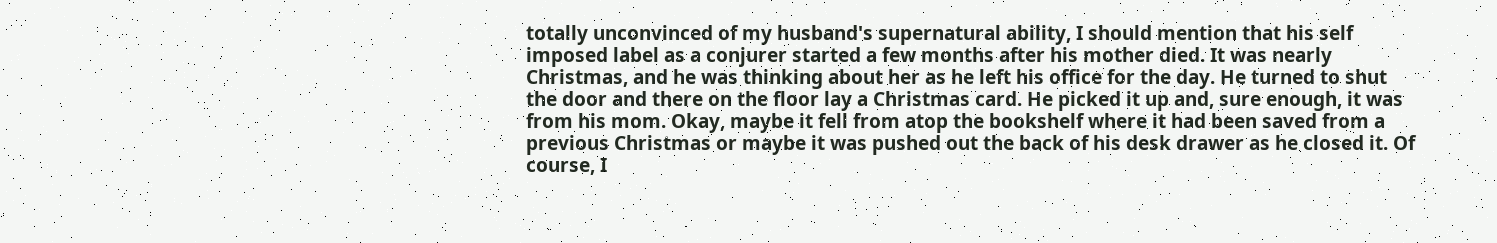totally unconvinced of my husband's supernatural ability, I should mention that his self imposed label as a conjurer started a few months after his mother died. It was nearly Christmas, and he was thinking about her as he left his office for the day. He turned to shut the door and there on the floor lay a Christmas card. He picked it up and, sure enough, it was from his mom. Okay, maybe it fell from atop the bookshelf where it had been saved from a previous Christmas or maybe it was pushed out the back of his desk drawer as he closed it. Of course, I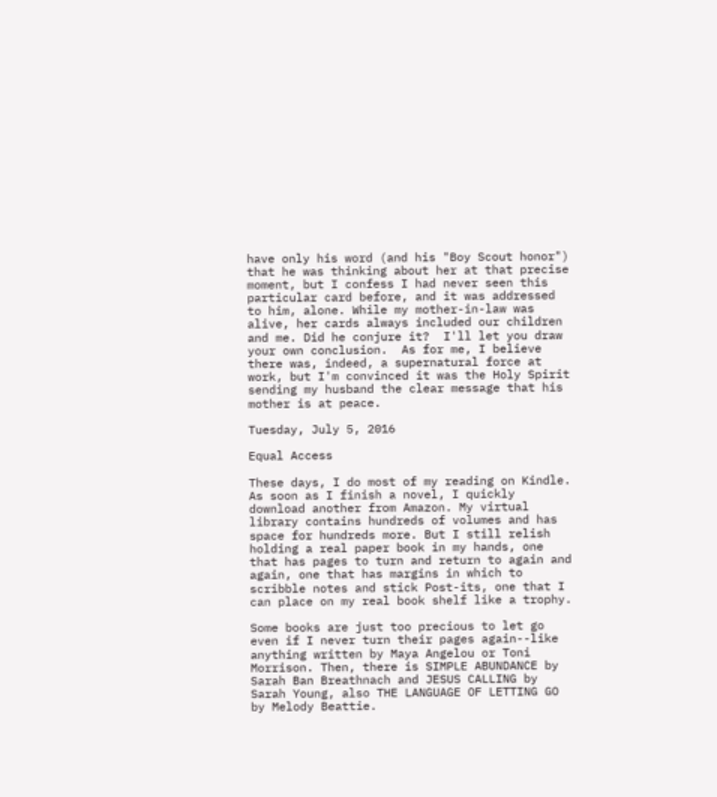have only his word (and his "Boy Scout honor") that he was thinking about her at that precise moment, but I confess I had never seen this particular card before, and it was addressed to him, alone. While my mother-in-law was alive, her cards always included our children and me. Did he conjure it?  I'll let you draw your own conclusion.  As for me, I believe there was, indeed, a supernatural force at work, but I'm convinced it was the Holy Spirit sending my husband the clear message that his mother is at peace.

Tuesday, July 5, 2016

Equal Access

These days, I do most of my reading on Kindle. As soon as I finish a novel, I quickly download another from Amazon. My virtual library contains hundreds of volumes and has space for hundreds more. But I still relish holding a real paper book in my hands, one that has pages to turn and return to again and again, one that has margins in which to scribble notes and stick Post-its, one that I can place on my real book shelf like a trophy.

Some books are just too precious to let go even if I never turn their pages again--like anything written by Maya Angelou or Toni Morrison. Then, there is SIMPLE ABUNDANCE by Sarah Ban Breathnach and JESUS CALLING by Sarah Young, also THE LANGUAGE OF LETTING GO by Melody Beattie.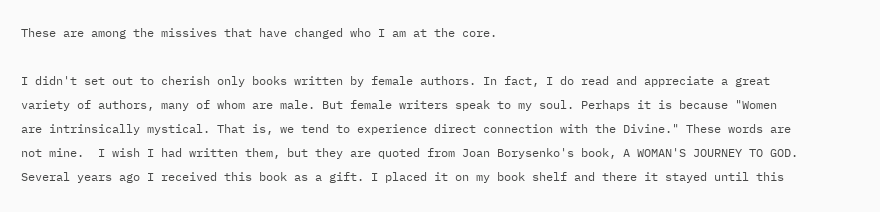These are among the missives that have changed who I am at the core.

I didn't set out to cherish only books written by female authors. In fact, I do read and appreciate a great variety of authors, many of whom are male. But female writers speak to my soul. Perhaps it is because "Women are intrinsically mystical. That is, we tend to experience direct connection with the Divine." These words are not mine.  I wish I had written them, but they are quoted from Joan Borysenko's book, A WOMAN'S JOURNEY TO GOD.  Several years ago I received this book as a gift. I placed it on my book shelf and there it stayed until this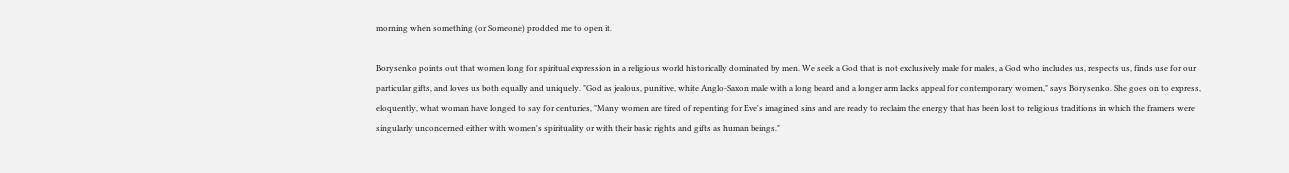morning when something (or Someone) prodded me to open it.

Borysenko points out that women long for spiritual expression in a religious world historically dominated by men. We seek a God that is not exclusively male for males, a God who includes us, respects us, finds use for our particular gifts, and loves us both equally and uniquely. "God as jealous, punitive, white Anglo-Saxon male with a long beard and a longer arm lacks appeal for contemporary women," says Borysenko. She goes on to express, eloquently, what woman have longed to say for centuries, "Many women are tired of repenting for Eve's imagined sins and are ready to reclaim the energy that has been lost to religious traditions in which the framers were singularly unconcerned either with women's spirituality or with their basic rights and gifts as human beings."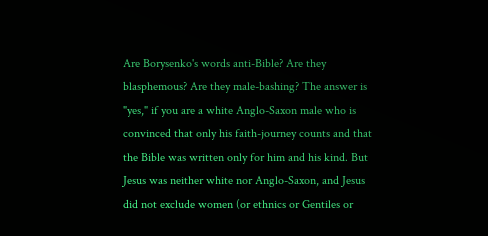Are Borysenko's words anti-Bible? Are they blasphemous? Are they male-bashing? The answer is "yes," if you are a white Anglo-Saxon male who is convinced that only his faith-journey counts and that the Bible was written only for him and his kind. But Jesus was neither white nor Anglo-Saxon, and Jesus did not exclude women (or ethnics or Gentiles or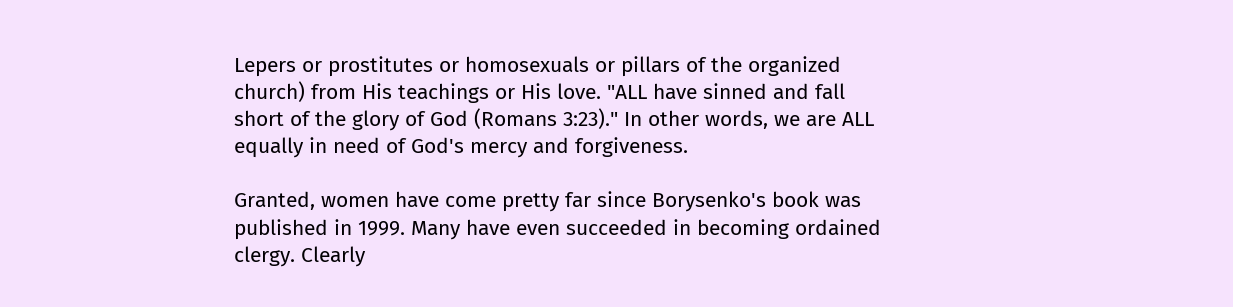Lepers or prostitutes or homosexuals or pillars of the organized church) from His teachings or His love. "ALL have sinned and fall short of the glory of God (Romans 3:23)." In other words, we are ALL equally in need of God's mercy and forgiveness.

Granted, women have come pretty far since Borysenko's book was published in 1999. Many have even succeeded in becoming ordained clergy. Clearly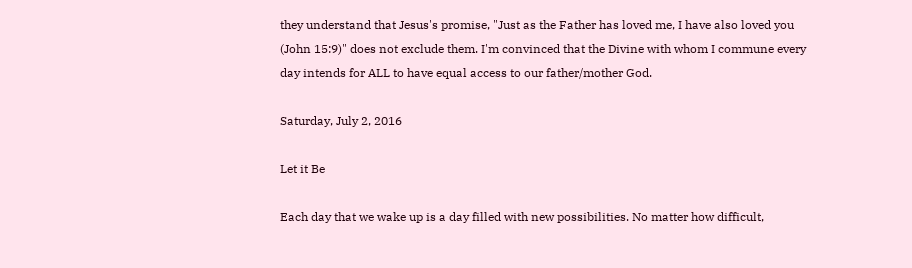they understand that Jesus's promise, "Just as the Father has loved me, I have also loved you (John 15:9)" does not exclude them. I'm convinced that the Divine with whom I commune every day intends for ALL to have equal access to our father/mother God.

Saturday, July 2, 2016

Let it Be

Each day that we wake up is a day filled with new possibilities. No matter how difficult,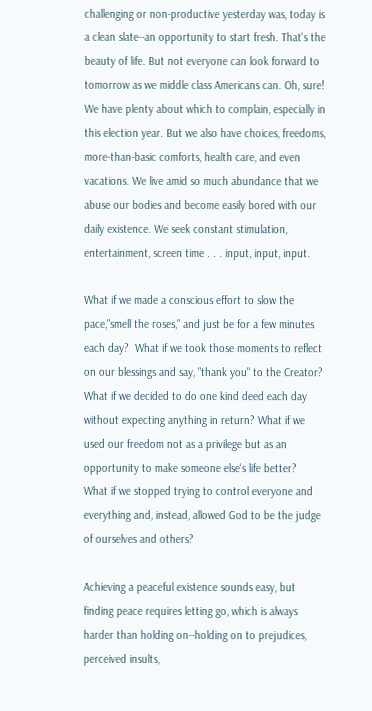challenging or non-productive yesterday was, today is a clean slate--an opportunity to start fresh. That's the beauty of life. But not everyone can look forward to tomorrow as we middle class Americans can. Oh, sure! We have plenty about which to complain, especially in this election year. But we also have choices, freedoms, more-than-basic comforts, health care, and even vacations. We live amid so much abundance that we abuse our bodies and become easily bored with our daily existence. We seek constant stimulation, entertainment, screen time . . . input, input, input.

What if we made a conscious effort to slow the pace,"smell the roses," and just be for a few minutes each day?  What if we took those moments to reflect on our blessings and say, "thank you" to the Creator?  What if we decided to do one kind deed each day without expecting anything in return? What if we used our freedom not as a privilege but as an opportunity to make someone else's life better?  What if we stopped trying to control everyone and everything and, instead, allowed God to be the judge of ourselves and others?

Achieving a peaceful existence sounds easy, but finding peace requires letting go, which is always harder than holding on--holding on to prejudices, perceived insults,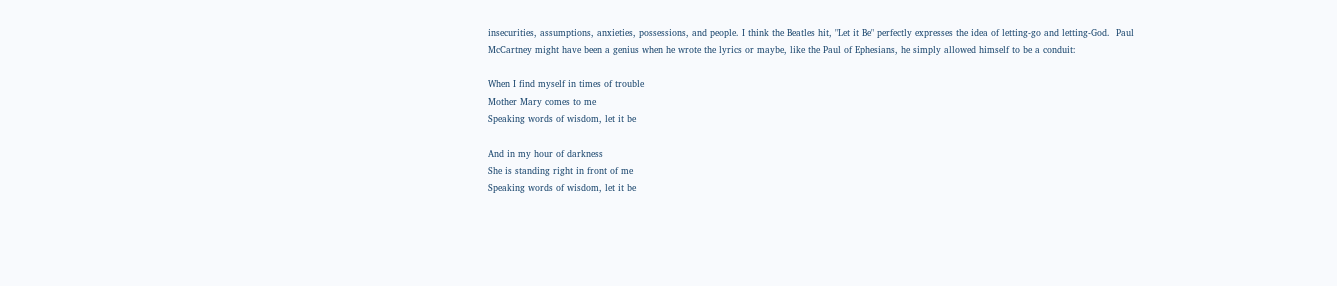insecurities, assumptions, anxieties, possessions, and people. I think the Beatles hit, "Let it Be" perfectly expresses the idea of letting-go and letting-God.  Paul McCartney might have been a genius when he wrote the lyrics or maybe, like the Paul of Ephesians, he simply allowed himself to be a conduit:

When I find myself in times of trouble
Mother Mary comes to me
Speaking words of wisdom, let it be

And in my hour of darkness
She is standing right in front of me
Speaking words of wisdom, let it be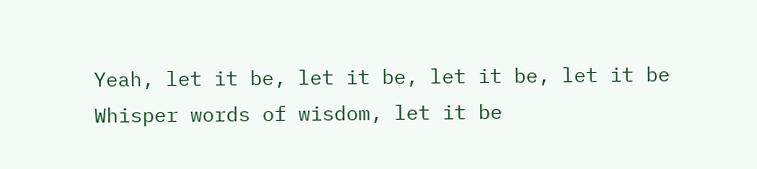Yeah, let it be, let it be, let it be, let it be
Whisper words of wisdom, let it be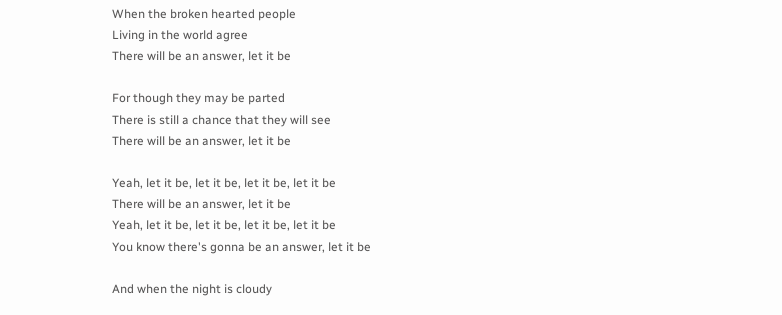When the broken hearted people
Living in the world agree
There will be an answer, let it be

For though they may be parted
There is still a chance that they will see
There will be an answer, let it be

Yeah, let it be, let it be, let it be, let it be
There will be an answer, let it be
Yeah, let it be, let it be, let it be, let it be
You know there's gonna be an answer, let it be

And when the night is cloudy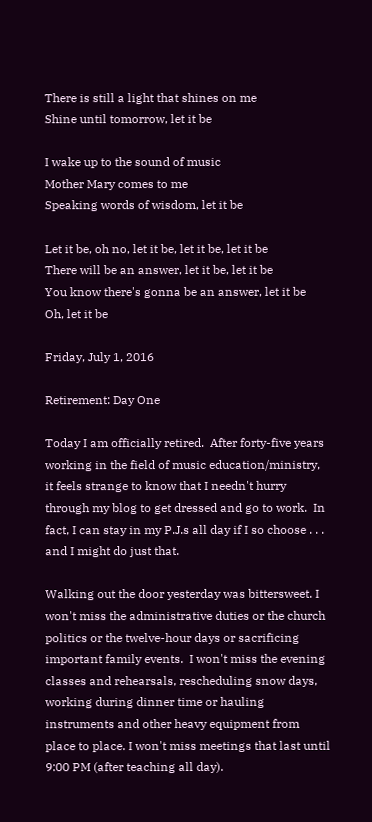There is still a light that shines on me
Shine until tomorrow, let it be

I wake up to the sound of music
Mother Mary comes to me
Speaking words of wisdom, let it be

Let it be, oh no, let it be, let it be, let it be
There will be an answer, let it be, let it be
You know there's gonna be an answer, let it be
Oh, let it be

Friday, July 1, 2016

Retirement: Day One

Today I am officially retired.  After forty-five years working in the field of music education/ministry, it feels strange to know that I needn't hurry through my blog to get dressed and go to work.  In fact, I can stay in my P.J.s all day if I so choose . . . and I might do just that.

Walking out the door yesterday was bittersweet. I won't miss the administrative duties or the church politics or the twelve-hour days or sacrificing important family events.  I won't miss the evening classes and rehearsals, rescheduling snow days, working during dinner time or hauling instruments and other heavy equipment from place to place. I won't miss meetings that last until 9:00 PM (after teaching all day).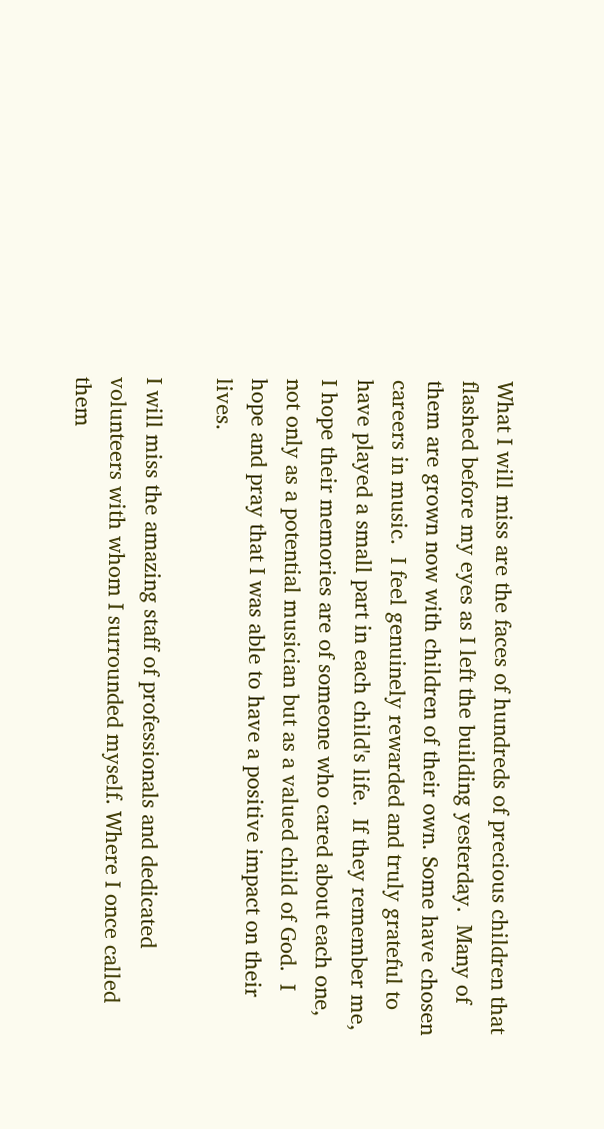What I will miss are the faces of hundreds of precious children that flashed before my eyes as I left the building yesterday.  Many of them are grown now with children of their own. Some have chosen careers in music.  I feel genuinely rewarded and truly grateful to have played a small part in each child's life.  If they remember me, I hope their memories are of someone who cared about each one, not only as a potential musician but as a valued child of God.  I hope and pray that I was able to have a positive impact on their lives.

I will miss the amazing staff of professionals and dedicated volunteers with whom I surrounded myself. Where I once called them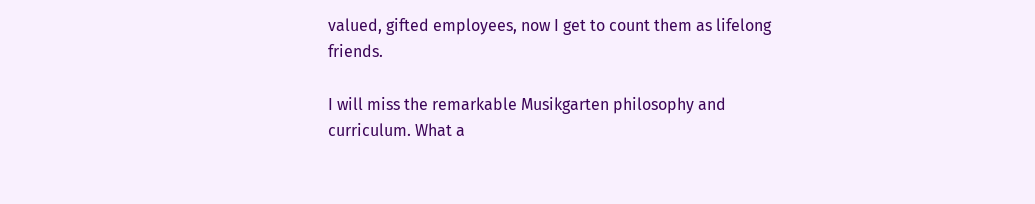valued, gifted employees, now I get to count them as lifelong friends.

I will miss the remarkable Musikgarten philosophy and curriculum. What a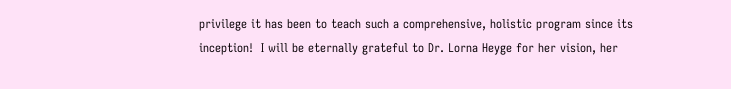privilege it has been to teach such a comprehensive, holistic program since its inception!  I will be eternally grateful to Dr. Lorna Heyge for her vision, her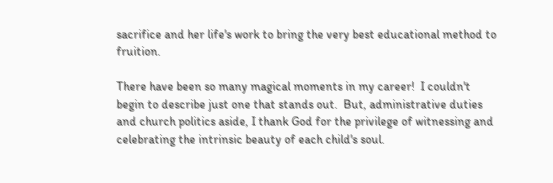sacrifice and her life's work to bring the very best educational method to fruition.

There have been so many magical moments in my career!  I couldn't begin to describe just one that stands out.  But, administrative duties and church politics aside, I thank God for the privilege of witnessing and celebrating the intrinsic beauty of each child's soul.